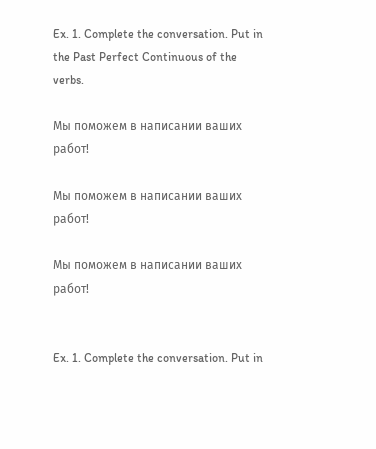Ex. 1. Complete the conversation. Put in the Past Perfect Continuous of the verbs.

Мы поможем в написании ваших работ!

Мы поможем в написании ваших работ!

Мы поможем в написании ваших работ!


Ex. 1. Complete the conversation. Put in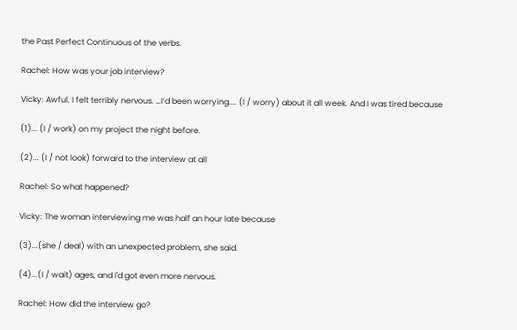the Past Perfect Continuous of the verbs.

Rachel: How was your job interview?

Vicky: Awful. I felt terribly nervous. …I’d been worrying.... (I / worry) about it all week. And I was tired because

(1)... (I / work) on my project the night before.

(2)... (I / not look) forward to the interview at all

Rachel: So what happened?

Vicky: The woman interviewing me was half an hour late because

(3)...(she / deal) with an unexpected problem, she said.

(4)...(I / wait) ages, and I'd got even more nervous.

Rachel: How did the interview go?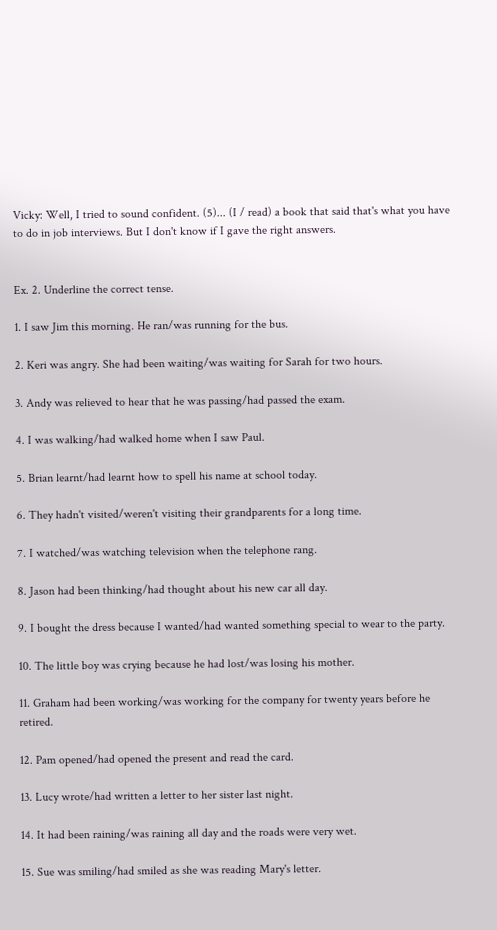Vicky: Well, I tried to sound confident. (5)... (I / read) a book that said that's what you have to do in job interviews. But I don't know if I gave the right answers.


Ex. 2. Underline the correct tense.

1. I saw Jim this morning. He ran/was running for the bus.

2. Keri was angry. She had been waiting/was waiting for Sarah for two hours.

3. Andy was relieved to hear that he was passing/had passed the exam.

4. I was walking/had walked home when I saw Paul.

5. Brian learnt/had learnt how to spell his name at school today.

6. They hadn't visited/weren't visiting their grandparents for a long time.

7. I watched/was watching television when the telephone rang.

8. Jason had been thinking/had thought about his new car all day.

9. I bought the dress because I wanted/had wanted something special to wear to the party.

10. The little boy was crying because he had lost/was losing his mother.

11. Graham had been working/was working for the company for twenty years before he retired.

12. Pam opened/had opened the present and read the card.

13. Lucy wrote/had written a letter to her sister last night.

14. It had been raining/was raining all day and the roads were very wet.

15. Sue was smiling/had smiled as she was reading Mary's letter.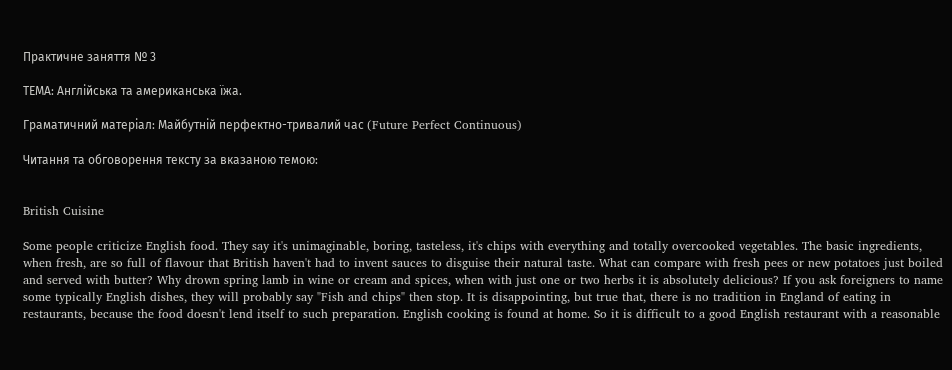Практичне заняття № 3

ТЕМА: Англійська та американська їжа.

Граматичний матеріал: Майбутній перфектно-тривалий час (Future Perfect Continuous)

Читання та обговорення тексту за вказаною темою:


British Cuisine

Some people criticize English food. They say it's unimaginable, boring, tasteless, it's chips with everything and totally overcooked vegetables. The basic ingredients, when fresh, are so full of flavour that British haven't had to invent sauces to disguise their natural taste. What can compare with fresh pees or new potatoes just boiled and served with butter? Why drown spring lamb in wine or cream and spices, when with just one or two herbs it is absolutely delicious? If you ask foreigners to name some typically English dishes, they will probably say "Fish and chips" then stop. It is disappointing, but true that, there is no tradition in England of eating in restaurants, because the food doesn't lend itself to such preparation. English cooking is found at home. So it is difficult to a good English restaurant with a reasonable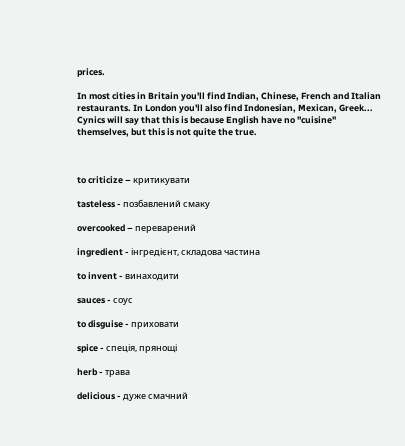prices.

In most cities in Britain you'll find Indian, Chinese, French and Italian restaurants. In London you'll also find Indonesian, Mexican, Greek... Cynics will say that this is because English have no "cuisine" themselves, but this is not quite the true.



to criticize – критикувати

tasteless - позбавлений смаку

overcooked – переварений

ingredient - інгредієнт, складова частина

to invent - винаходити

sauces - соус

to disguise - приховати

spice - спеція, прянощі

herb - трава

delicious - дуже смачний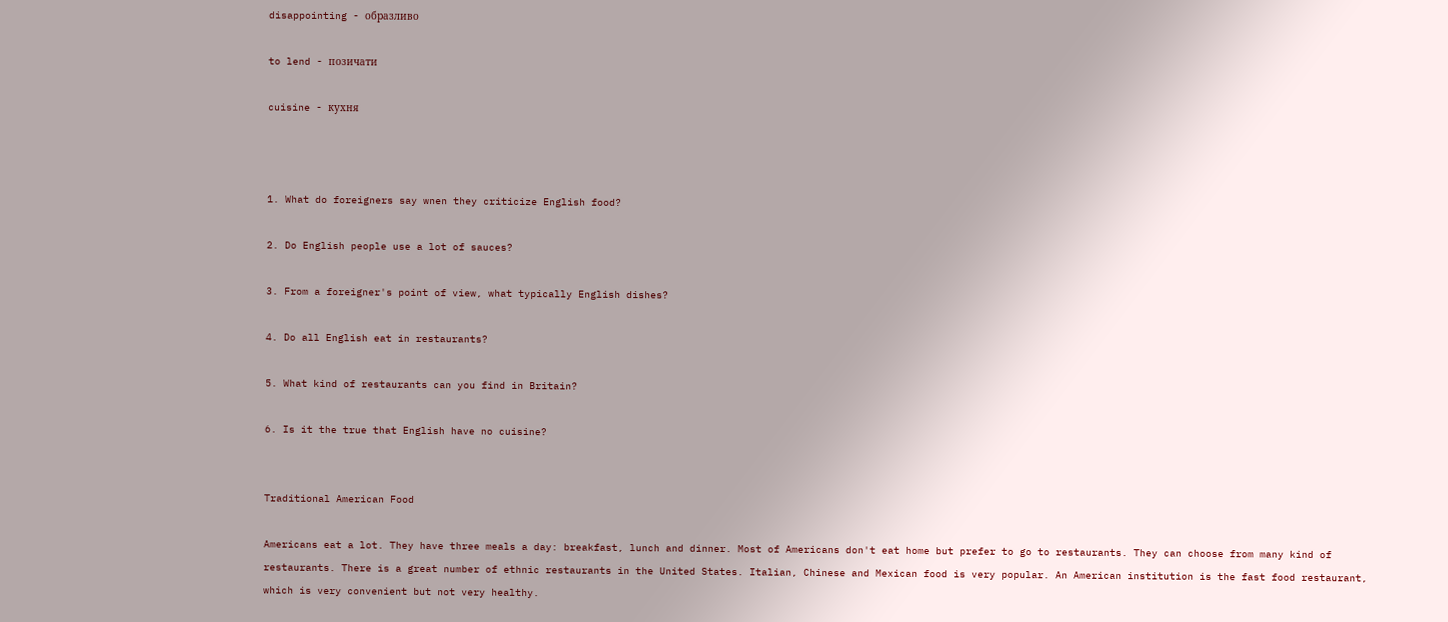disappointing - образливо

to lend - позичати

cuisine - кухня



1. What do foreigners say wnen they criticize English food?

2. Do English people use a lot of sauces?

3. From a foreigner's point of view, what typically English dishes?

4. Do all English eat in restaurants?

5. What kind of restaurants can you find in Britain?

6. Is it the true that English have no cuisine?


Traditional American Food

Americans eat a lot. They have three meals a day: breakfast, lunch and dinner. Most of Americans don't eat home but prefer to go to restaurants. They can choose from many kind of restaurants. There is a great number of ethnic restaurants in the United States. Italian, Chinese and Mexican food is very popular. An American institution is the fast food restaurant, which is very convenient but not very healthy.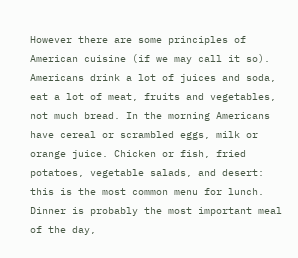However there are some principles of American cuisine (if we may call it so). Americans drink a lot of juices and soda, eat a lot of meat, fruits and vegetables, not much bread. In the morning Americans have cereal or scrambled eggs, milk or orange juice. Chicken or fish, fried potatoes, vegetable salads, and desert: this is the most common menu for lunch. Dinner is probably the most important meal of the day,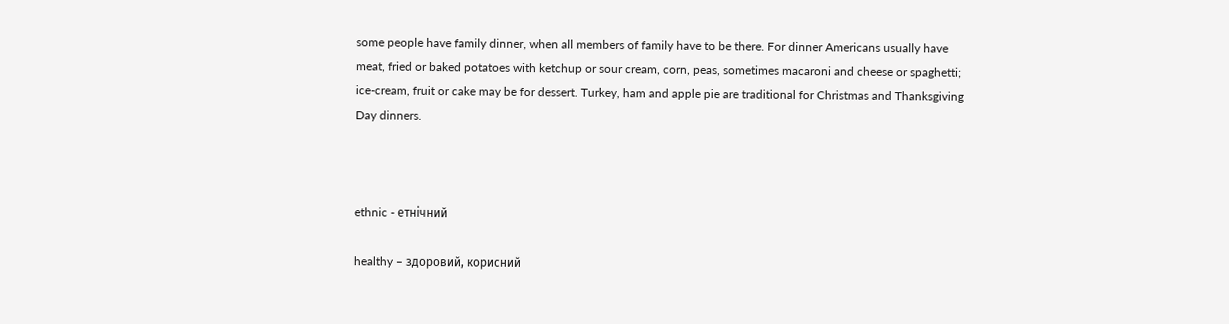some people have family dinner, when all members of family have to be there. For dinner Americans usually have meat, fried or baked potatoes with ketchup or sour cream, corn, peas, sometimes macaroni and cheese or spaghetti; ice-cream, fruit or cake may be for dessert. Turkey, ham and apple pie are traditional for Christmas and Thanksgiving Day dinners.



ethnic - етнічний

healthy – здоровий, корисний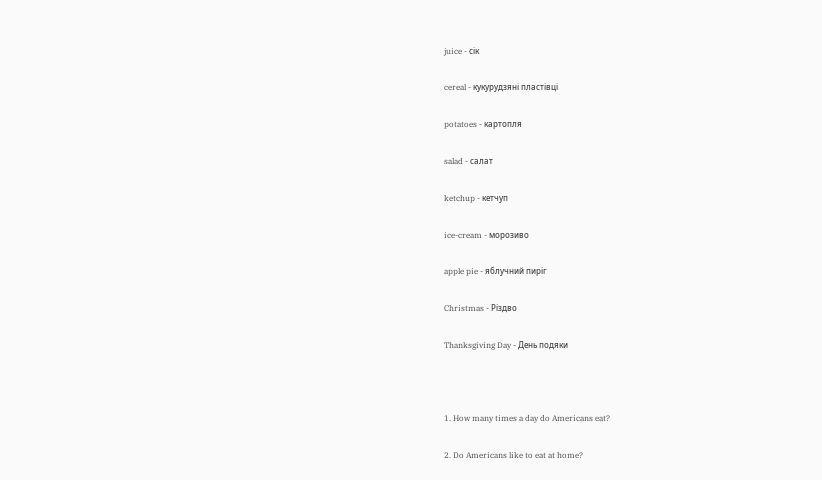juice - сік

cereal - кукурудзяні пластівці

potatoes - картопля

salad - салат

ketchup - кетчуп

ice-cream - морозиво

apple pie - яблучний пиріг

Christmas - Різдво

Thanksgiving Day - День подяки



1. How many times a day do Americans eat?

2. Do Americans like to eat at home?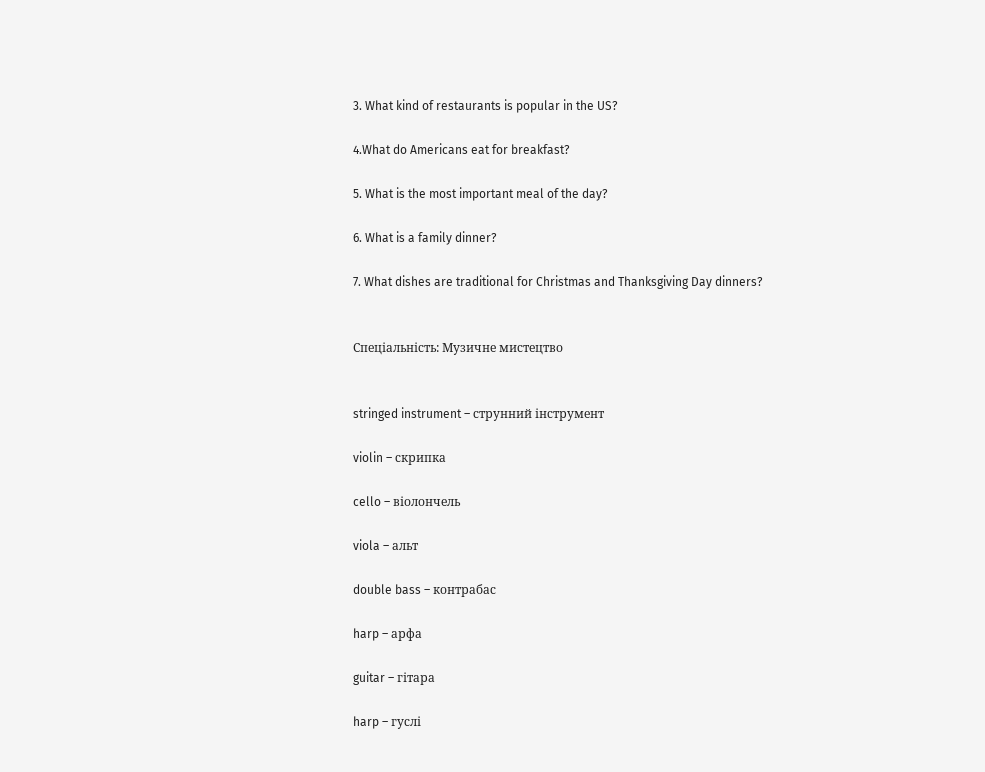3. What kind of restaurants is popular in the US?

4.What do Americans eat for breakfast?

5. What is the most important meal of the day?

6. What is a family dinner?

7. What dishes are traditional for Christmas and Thanksgiving Day dinners?


Спеціальність: Музичне мистецтво


stringed instrument – струнний інструмент

violin – скрипка

cello – віолончель

viola – альт

double bass – контрабас

harp – арфа

guitar – гітара

harp – гуслі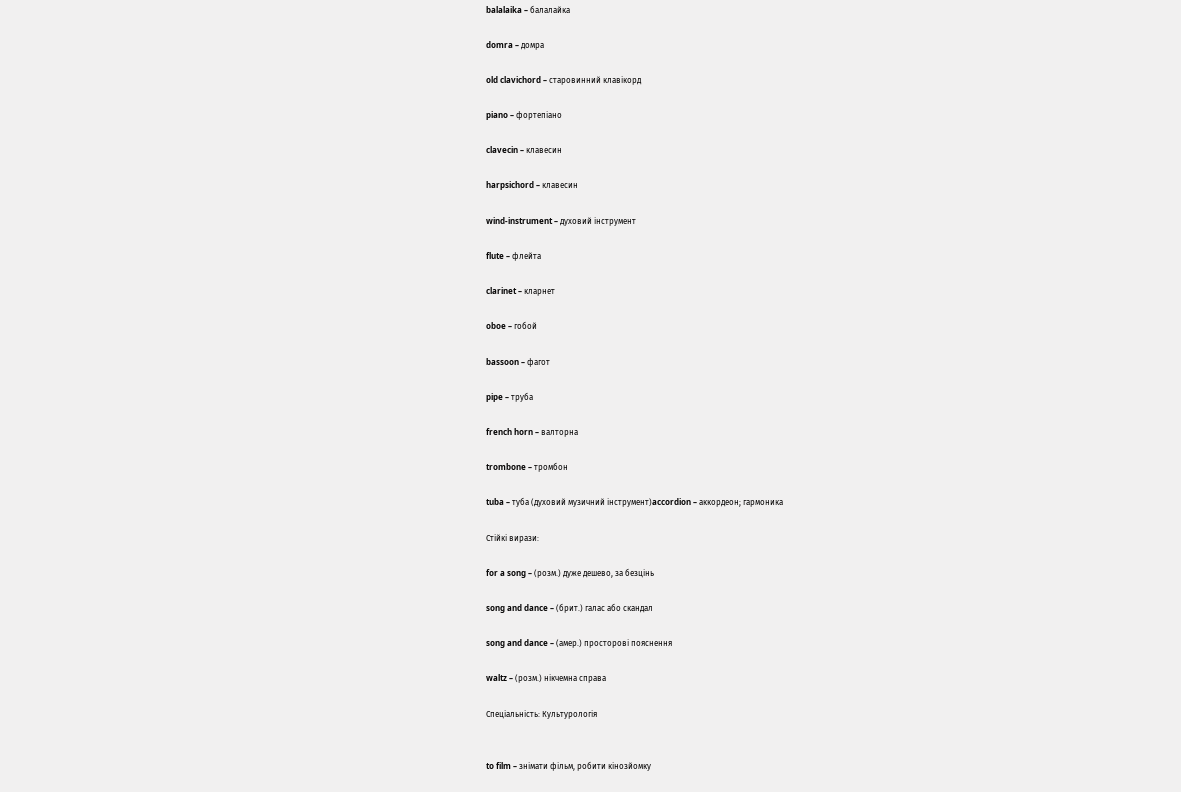balalaika – балалайка

domra – домра

old clavichord – старовинний клавікорд

piano – фортепіано

clavecin – клавесин

harpsichord – клавесин

wind-instrument – духовий інструмент

flute – флейта

clarinet – кларнет

oboe – гобой

bassoon – фагот

pipe – труба

french horn – валторна

trombone – тромбон

tuba – туба (духовий музичний інструмент)accordion – аккордеон; гармоника

Стійкі вирази:

for a song – (розм.) дуже дешево, за безцінь

song and dance – (брит.) галас або скандал

song and dance – (амер.) просторові пояснення

waltz – (розм.) нікчемна справа

Спеціальність: Культурологія


to film – знімати фільм, робити кінозйомку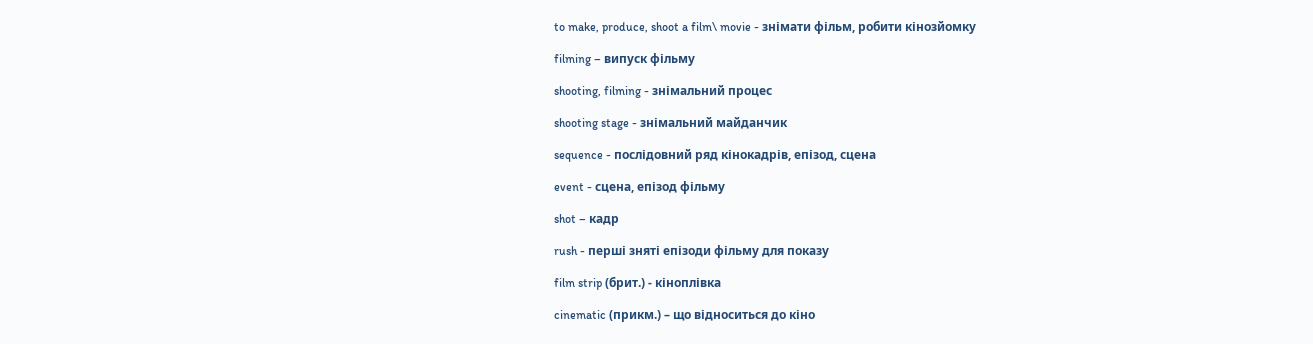to make, produce, shoot a film\ movie - знімати фільм, робити кінозйомку

filming – випуск фільму

shooting, filming - знімальний процес

shooting stage - знімальний майданчик

sequence - послідовний ряд кінокадрів, епізод, сцена

event - сцена, епізод фільму

shot – кадр

rush - перші зняті епізоди фільму для показу

film strip (брит.) - кіноплівка

cinematic (прикм.) – що відноситься до кіно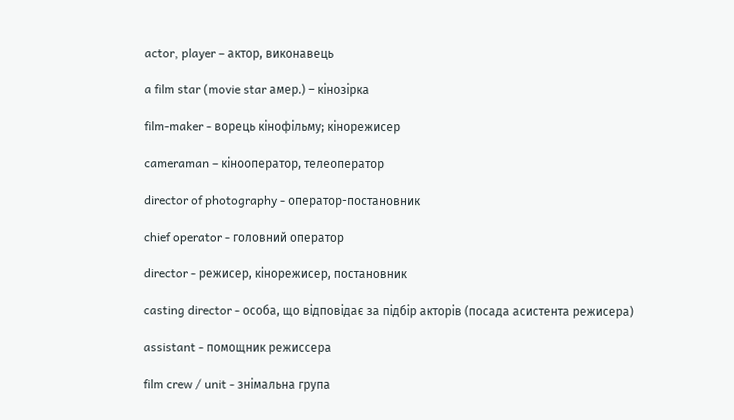actor, player – актор, виконавець

a film star (movie star амер.) – кінозірка

film-maker - ворець кінофільму; кінорежисер

cameraman – кінооператор, телеоператор

director of photography - оператор-постановник

chief operator - головний оператор

director - режисер, кінорежисер, постановник

casting director - особа, що відповідає за підбір акторів (посада асистента режисера)

assistant - помощник режиссера

film crew / unit - знімальна група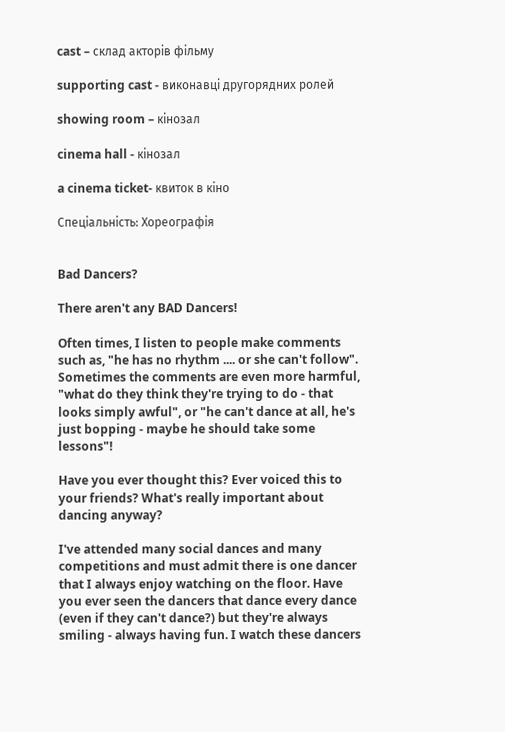cast – склад акторів фільму

supporting cast - виконавці другорядних ролей

showing room – кінозал

cinema hall - кінозал

a cinema ticket- квиток в кіно

Спеціальність: Хореографія


Bad Dancers?

There aren't any BAD Dancers!

Often times, I listen to people make comments such as, "he has no rhythm .... or she can't follow". Sometimes the comments are even more harmful, "what do they think they're trying to do - that looks simply awful", or "he can't dance at all, he's just bopping - maybe he should take some lessons"!

Have you ever thought this? Ever voiced this to your friends? What's really important about dancing anyway?

I've attended many social dances and many competitions and must admit there is one dancer that I always enjoy watching on the floor. Have you ever seen the dancers that dance every dance (even if they can't dance?) but they're always smiling - always having fun. I watch these dancers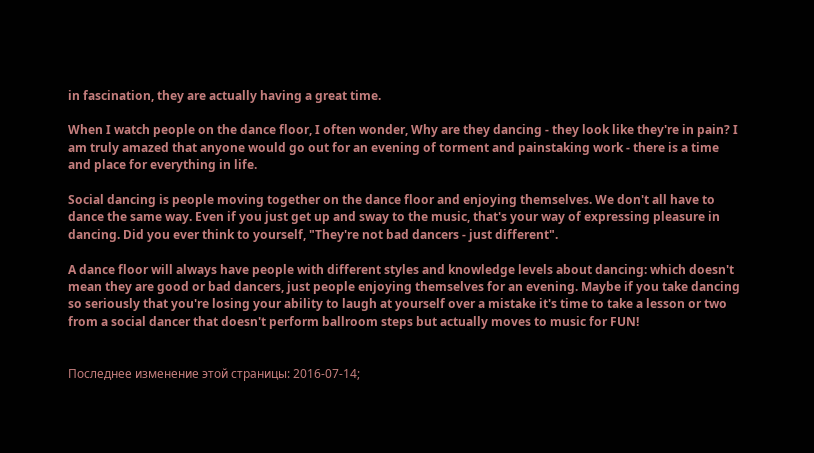in fascination, they are actually having a great time.

When I watch people on the dance floor, I often wonder, Why are they dancing - they look like they're in pain? I am truly amazed that anyone would go out for an evening of torment and painstaking work - there is a time and place for everything in life.

Social dancing is people moving together on the dance floor and enjoying themselves. We don't all have to dance the same way. Even if you just get up and sway to the music, that's your way of expressing pleasure in dancing. Did you ever think to yourself, "They're not bad dancers - just different".

A dance floor will always have people with different styles and knowledge levels about dancing: which doesn't mean they are good or bad dancers, just people enjoying themselves for an evening. Maybe if you take dancing so seriously that you're losing your ability to laugh at yourself over a mistake it's time to take a lesson or two from a social dancer that doesn't perform ballroom steps but actually moves to music for FUN!


Последнее изменение этой страницы: 2016-07-14;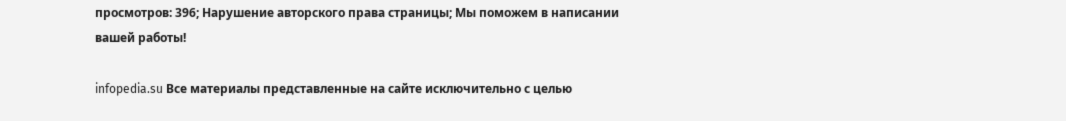просмотров: 396; Нарушение авторского права страницы; Мы поможем в написании вашей работы!

infopedia.su Все материалы представленные на сайте исключительно с целью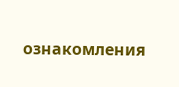ознакомления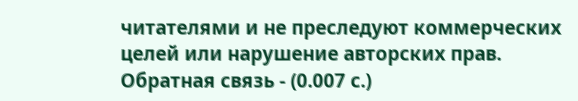читателями и не преследуют коммерческих целей или нарушение авторских прав. Обратная связь - (0.007 с.)